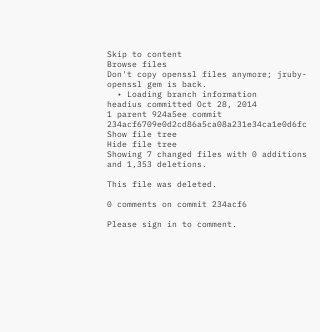Skip to content
Browse files
Don't copy openssl files anymore; jruby-openssl gem is back.
  • Loading branch information
headius committed Oct 28, 2014
1 parent 924a5ee commit 234acf6709e0d2cd86a5ca08a231e34ca1e0d6fc
Show file tree
Hide file tree
Showing 7 changed files with 0 additions and 1,353 deletions.

This file was deleted.

0 comments on commit 234acf6

Please sign in to comment.